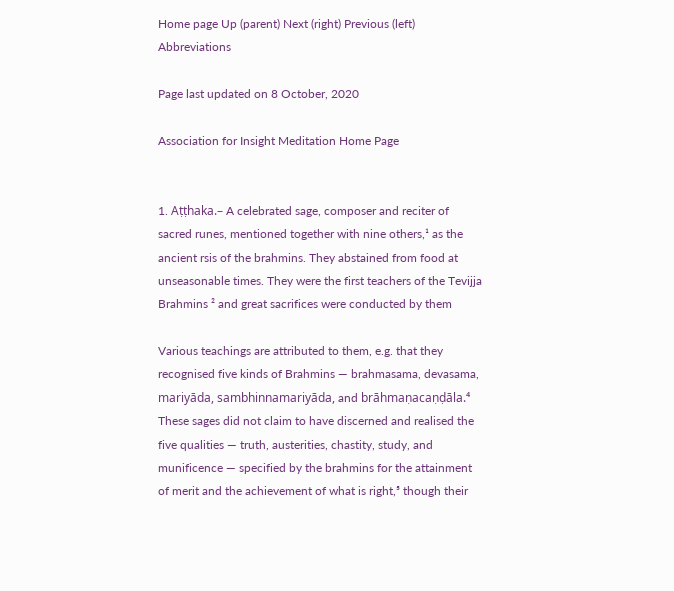Home page Up (parent) Next (right) Previous (left) Abbreviations

Page last updated on 8 October, 2020

Association for Insight Meditation Home Page


1. Aṭṭhaka.– A celebrated sage, composer and reciter of sacred runes, mentioned together with nine others,¹ as the ancient rsis of the brahmins. They abstained from food at unseasonable times. They were the first teachers of the Tevijja Brahmins ² and great sacrifices were conducted by them

Various teachings are attributed to them, e.g. that they recognised five kinds of Brahmins — brahmasama, devasama, mariyāda, sambhinnamariyāda, and brāhmaṇacaṇḍāla.⁴ These sages did not claim to have discerned and realised the five qualities — truth, austerities, chastity, study, and munificence — specified by the brahmins for the attainment of merit and the achievement of what is right,⁵ though their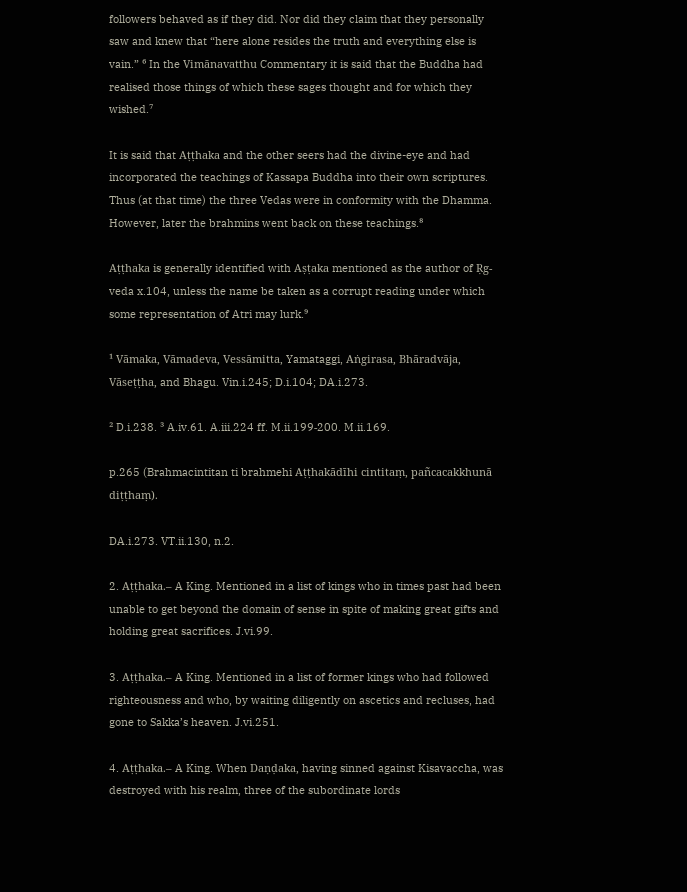followers behaved as if they did. Nor did they claim that they personally saw and knew that “here alone resides the truth and everything else is vain.” ⁶ In the Vimānavatthu Commentary it is said that the Buddha had realised those things of which these sages thought and for which they wished.⁷

It is said that Aṭṭhaka and the other seers had the divine-eye and had incorporated the teachings of Kassapa Buddha into their own scriptures. Thus (at that time) the three Vedas were in conformity with the Dhamma. However, later the brahmins went back on these teachings.⁸

Aṭṭhaka is generally identified with Aṣṭaka mentioned as the author of Ṛg-veda x.104, unless the name be taken as a corrupt reading under which some representation of Atri may lurk.⁹

¹ Vāmaka, Vāmadeva, Vessāmitta, Yamataggi, Aṅgirasa, Bhāradvāja, Vāseṭṭha, and Bhagu. Vin.i.245; D.i.104; DA.i.273.

² D.i.238. ³ A.iv.61. A.iii.224 ff. M.ii.199‑200. M.ii.169.

p.265 (Brahmacintitan ti brahmehi Aṭṭhakādīhi cintitaṃ, pañcacakkhunā diṭṭhaṃ).

DA.i.273. VT.ii.130, n.2.

2. Aṭṭhaka.– A King. Mentioned in a list of kings who in times past had been unable to get beyond the domain of sense in spite of making great gifts and holding great sacrifices. J.vi.99.

3. Aṭṭhaka.– A King. Mentioned in a list of former kings who had followed righteousness and who, by waiting diligently on ascetics and recluses, had gone to Sakka’s heaven. J.vi.251.

4. Aṭṭhaka.– A King. When Daṇḍaka, having sinned against Kisavaccha, was destroyed with his realm, three of the subordinate lords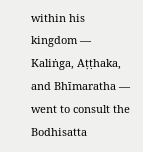within his kingdom — Kaliṅga, Aṭṭhaka, and Bhīmaratha — went to consult the Bodhisatta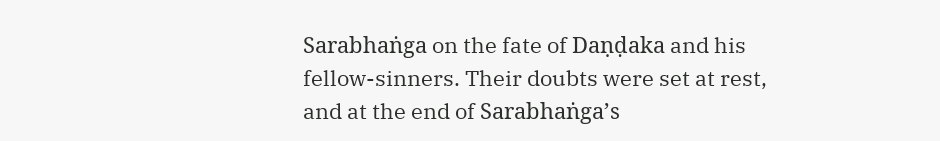Sarabhaṅga on the fate of Daṇḍaka and his fellow-sinners. Their doubts were set at rest, and at the end of Sarabhaṅga’s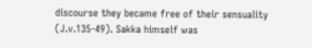discourse they became free of their sensuality (J.v.135‑49). Sakka himself was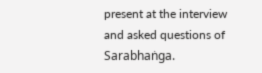present at the interview and asked questions of Sarabhaṅga.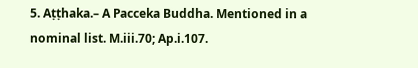5. Aṭṭhaka.– A Pacceka Buddha. Mentioned in a nominal list. M.iii.70; Ap.i.107.